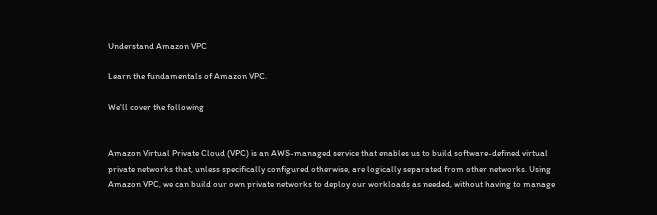Understand Amazon VPC

Learn the fundamentals of Amazon VPC.

We'll cover the following


Amazon Virtual Private Cloud (VPC) is an AWS-managed service that enables us to build software-defined virtual private networks that, unless specifically configured otherwise, are logically separated from other networks. Using Amazon VPC, we can build our own private networks to deploy our workloads as needed, without having to manage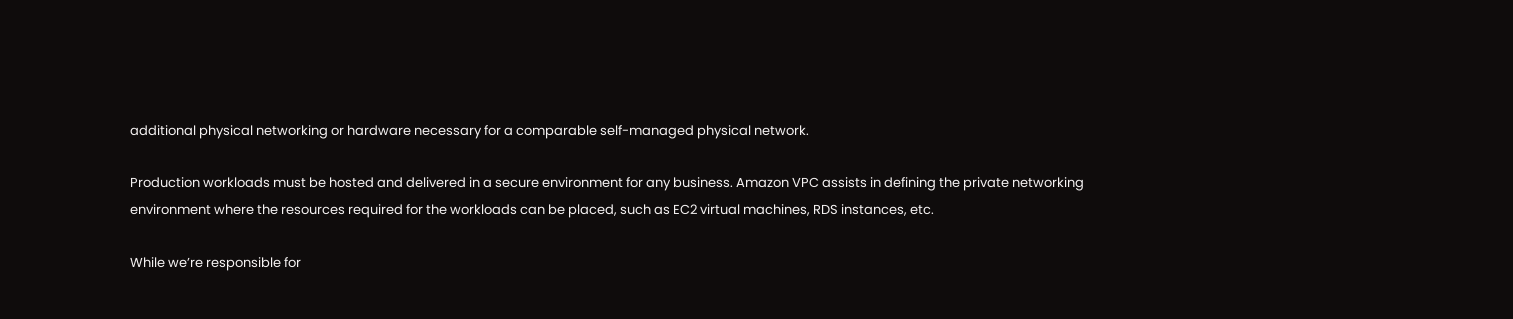additional physical networking or hardware necessary for a comparable self-managed physical network.

Production workloads must be hosted and delivered in a secure environment for any business. Amazon VPC assists in defining the private networking environment where the resources required for the workloads can be placed, such as EC2 virtual machines, RDS instances, etc.

While we’re responsible for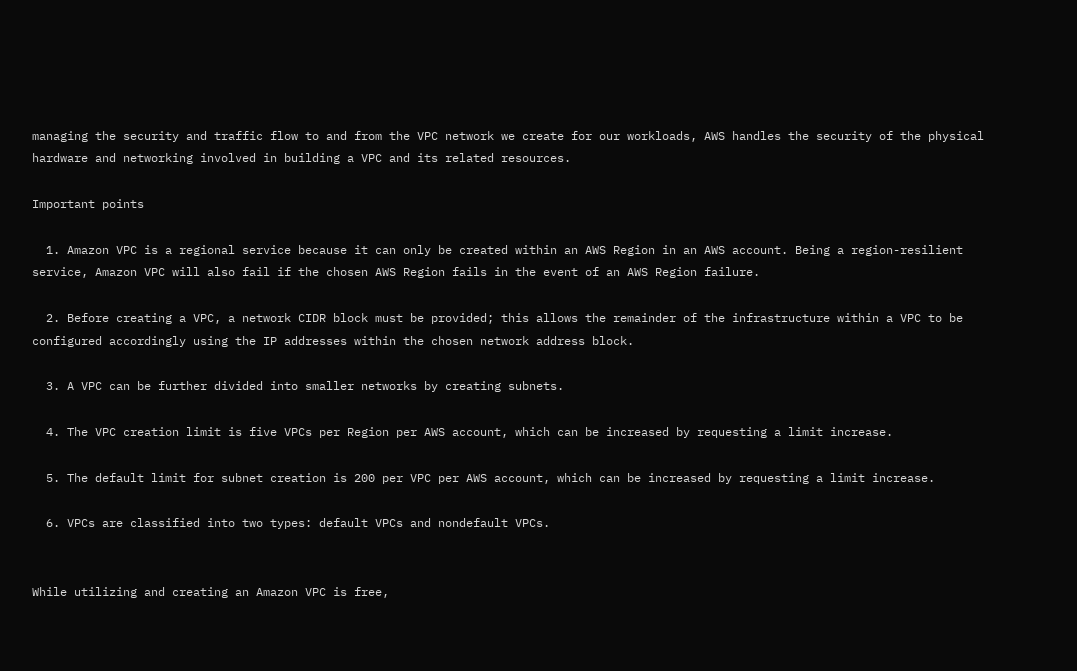managing the security and traffic flow to and from the VPC network we create for our workloads, AWS handles the security of the physical hardware and networking involved in building a VPC and its related resources.

Important points

  1. Amazon VPC is a regional service because it can only be created within an AWS Region in an AWS account. Being a region-resilient service, Amazon VPC will also fail if the chosen AWS Region fails in the event of an AWS Region failure.

  2. Before creating a VPC, a network CIDR block must be provided; this allows the remainder of the infrastructure within a VPC to be configured accordingly using the IP addresses within the chosen network address block.

  3. A VPC can be further divided into smaller networks by creating subnets.

  4. The VPC creation limit is five VPCs per Region per AWS account, which can be increased by requesting a limit increase.

  5. The default limit for subnet creation is 200 per VPC per AWS account, which can be increased by requesting a limit increase.

  6. VPCs are classified into two types: default VPCs and nondefault VPCs.


While utilizing and creating an Amazon VPC is free,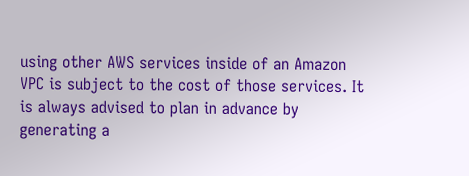using other AWS services inside of an Amazon VPC is subject to the cost of those services. It is always advised to plan in advance by generating a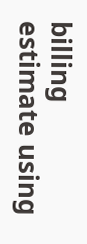billing estimate using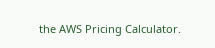the AWS Pricing Calculator.